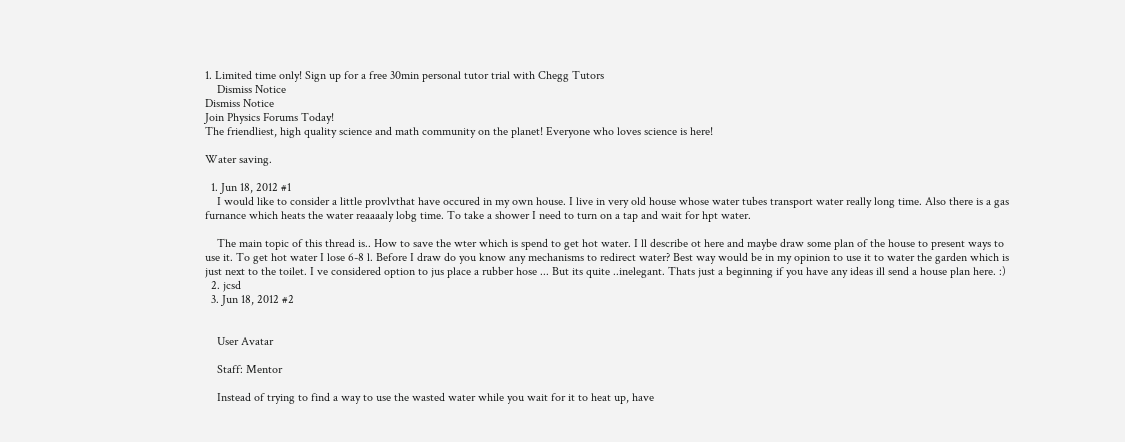1. Limited time only! Sign up for a free 30min personal tutor trial with Chegg Tutors
    Dismiss Notice
Dismiss Notice
Join Physics Forums Today!
The friendliest, high quality science and math community on the planet! Everyone who loves science is here!

Water saving.

  1. Jun 18, 2012 #1
    I would like to consider a little provlvthat have occured in my own house. I live in very old house whose water tubes transport water really long time. Also there is a gas furnance which heats the water reaaaaly lobg time. To take a shower I need to turn on a tap and wait for hpt water.

    The main topic of this thread is.. How to save the wter which is spend to get hot water. I ll describe ot here and maybe draw some plan of the house to present ways to use it. To get hot water I lose 6-8 l. Before I draw do you know any mechanisms to redirect water? Best way would be in my opinion to use it to water the garden which is just next to the toilet. I ve considered option to jus place a rubber hose ... But its quite ..inelegant. Thats just a beginning if you have any ideas ill send a house plan here. :)
  2. jcsd
  3. Jun 18, 2012 #2


    User Avatar

    Staff: Mentor

    Instead of trying to find a way to use the wasted water while you wait for it to heat up, have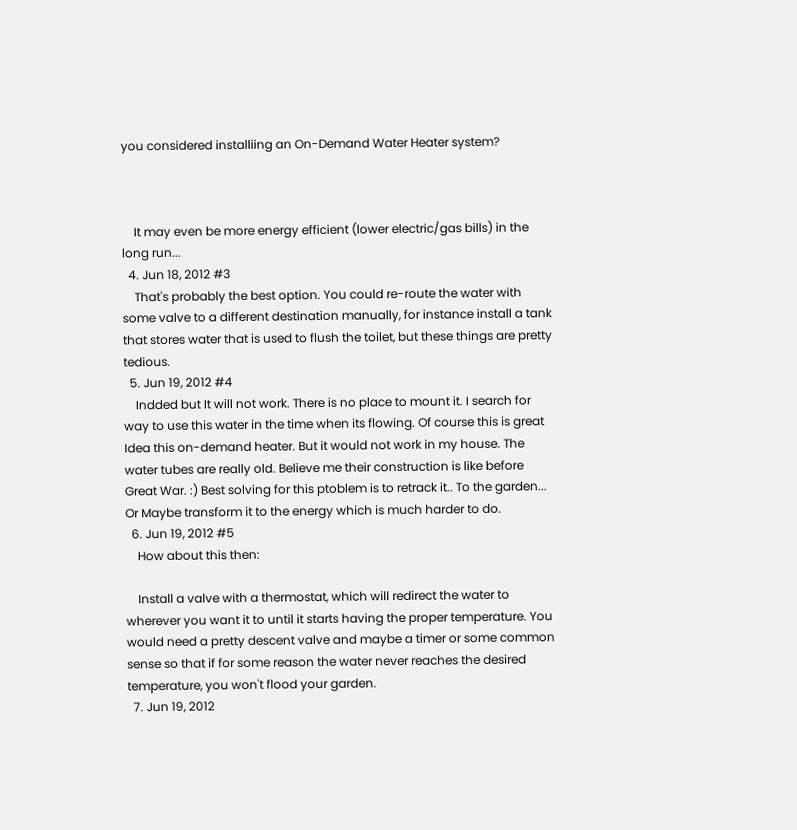you considered installiing an On-Demand Water Heater system?



    It may even be more energy efficient (lower electric/gas bills) in the long run...
  4. Jun 18, 2012 #3
    That's probably the best option. You could re-route the water with some valve to a different destination manually, for instance install a tank that stores water that is used to flush the toilet, but these things are pretty tedious.
  5. Jun 19, 2012 #4
    Indded but It will not work. There is no place to mount it. I search for way to use this water in the time when its flowing. Of course this is great Idea this on-demand heater. But it would not work in my house. The water tubes are really old. Believe me their construction is like before Great War. :) Best solving for this ptoblem is to retrack it.. To the garden... Or Maybe transform it to the energy which is much harder to do.
  6. Jun 19, 2012 #5
    How about this then:

    Install a valve with a thermostat, which will redirect the water to wherever you want it to until it starts having the proper temperature. You would need a pretty descent valve and maybe a timer or some common sense so that if for some reason the water never reaches the desired temperature, you won't flood your garden.
  7. Jun 19, 2012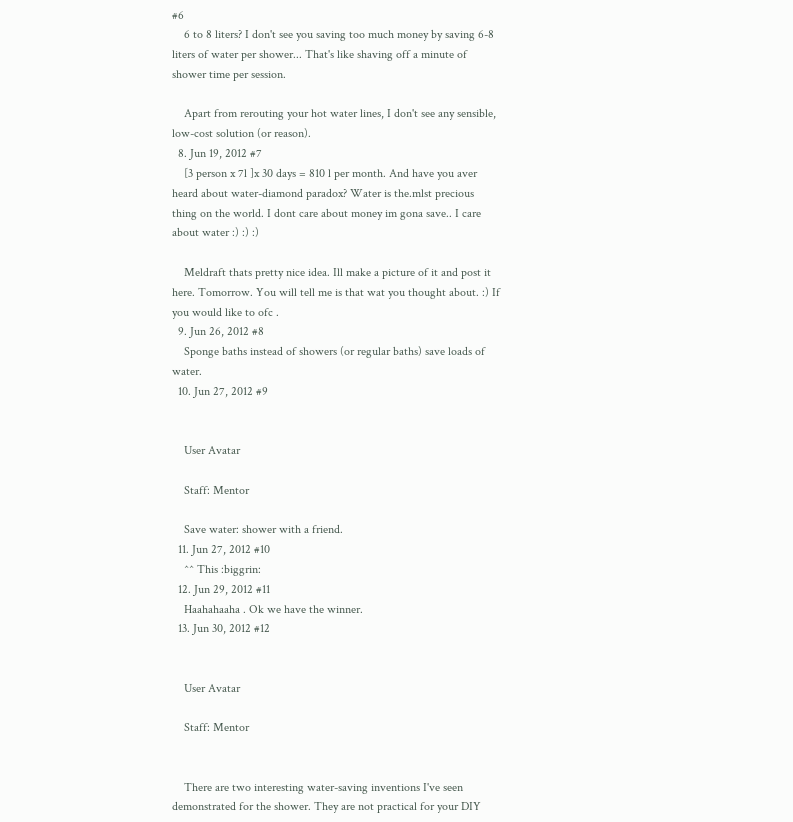#6
    6 to 8 liters? I don't see you saving too much money by saving 6-8 liters of water per shower... That's like shaving off a minute of shower time per session.

    Apart from rerouting your hot water lines, I don't see any sensible, low-cost solution (or reason).
  8. Jun 19, 2012 #7
    [3 person x 7l ]x 30 days = 810 l per month. And have you aver heard about water-diamond paradox? Water is the.mlst precious thing on the world. I dont care about money im gona save.. I care about water :) :) :)

    Meldraft thats pretty nice idea. Ill make a picture of it and post it here. Tomorrow. You will tell me is that wat you thought about. :) If you would like to ofc .
  9. Jun 26, 2012 #8
    Sponge baths instead of showers (or regular baths) save loads of water.
  10. Jun 27, 2012 #9


    User Avatar

    Staff: Mentor

    Save water: shower with a friend.
  11. Jun 27, 2012 #10
    ^^ This :biggrin:
  12. Jun 29, 2012 #11
    Haahahaaha . Ok we have the winner.
  13. Jun 30, 2012 #12


    User Avatar

    Staff: Mentor


    There are two interesting water-saving inventions I've seen demonstrated for the shower. They are not practical for your DIY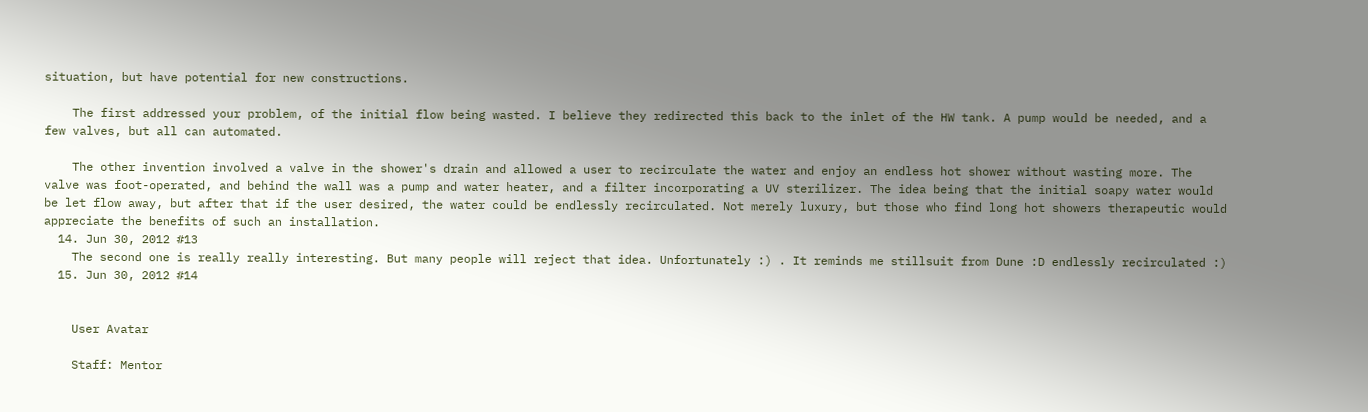situation, but have potential for new constructions.

    The first addressed your problem, of the initial flow being wasted. I believe they redirected this back to the inlet of the HW tank. A pump would be needed, and a few valves, but all can automated.

    The other invention involved a valve in the shower's drain and allowed a user to recirculate the water and enjoy an endless hot shower without wasting more. The valve was foot-operated, and behind the wall was a pump and water heater, and a filter incorporating a UV sterilizer. The idea being that the initial soapy water would be let flow away, but after that if the user desired, the water could be endlessly recirculated. Not merely luxury, but those who find long hot showers therapeutic would appreciate the benefits of such an installation.
  14. Jun 30, 2012 #13
    The second one is really really interesting. But many people will reject that idea. Unfortunately :) . It reminds me stillsuit from Dune :D endlessly recirculated :)
  15. Jun 30, 2012 #14


    User Avatar

    Staff: Mentor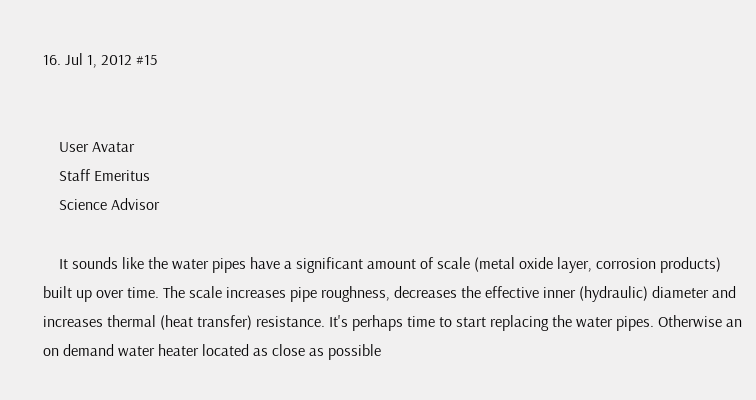16. Jul 1, 2012 #15


    User Avatar
    Staff Emeritus
    Science Advisor

    It sounds like the water pipes have a significant amount of scale (metal oxide layer, corrosion products) built up over time. The scale increases pipe roughness, decreases the effective inner (hydraulic) diameter and increases thermal (heat transfer) resistance. It's perhaps time to start replacing the water pipes. Otherwise an on demand water heater located as close as possible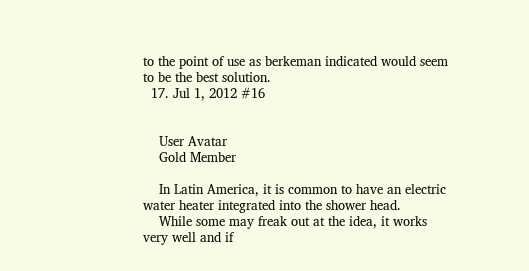to the point of use as berkeman indicated would seem to be the best solution.
  17. Jul 1, 2012 #16


    User Avatar
    Gold Member

    In Latin America, it is common to have an electric water heater integrated into the shower head.
    While some may freak out at the idea, it works very well and if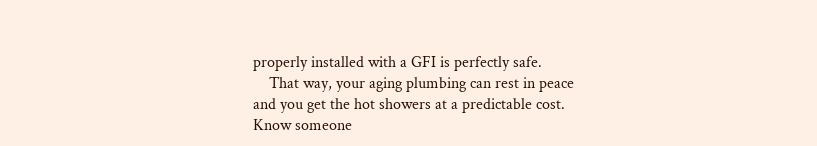properly installed with a GFI is perfectly safe.
    That way, your aging plumbing can rest in peace and you get the hot showers at a predictable cost.
Know someone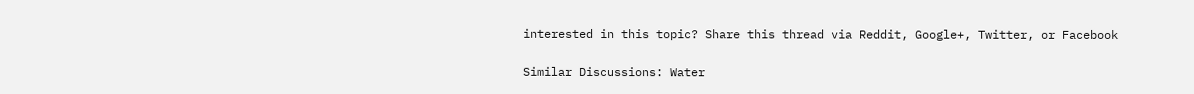interested in this topic? Share this thread via Reddit, Google+, Twitter, or Facebook

Similar Discussions: Water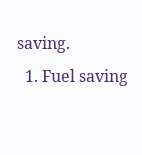saving.
  1. Fuel saving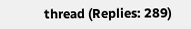thread (Replies: 289)